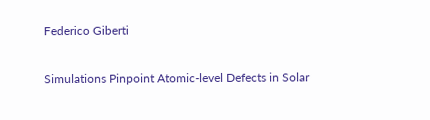Federico Giberti

Simulations Pinpoint Atomic-level Defects in Solar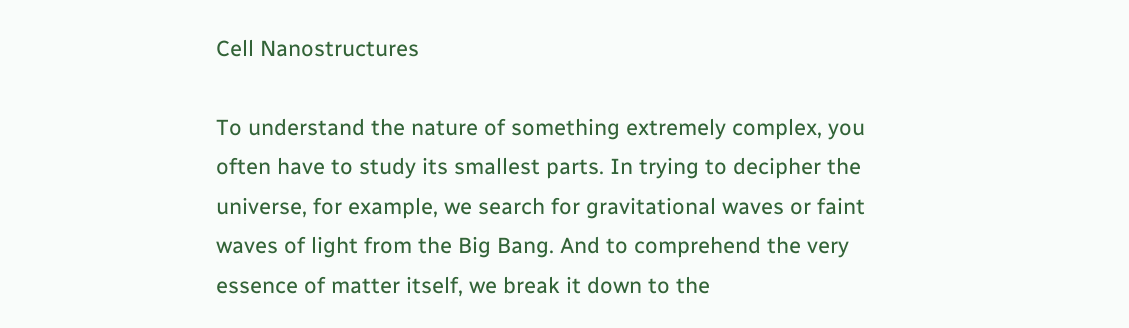Cell Nanostructures

To understand the nature of something extremely complex, you often have to study its smallest parts. In trying to decipher the universe, for example, we search for gravitational waves or faint waves of light from the Big Bang. And to comprehend the very essence of matter itself, we break it down to the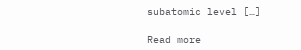subatomic level […]

Read more